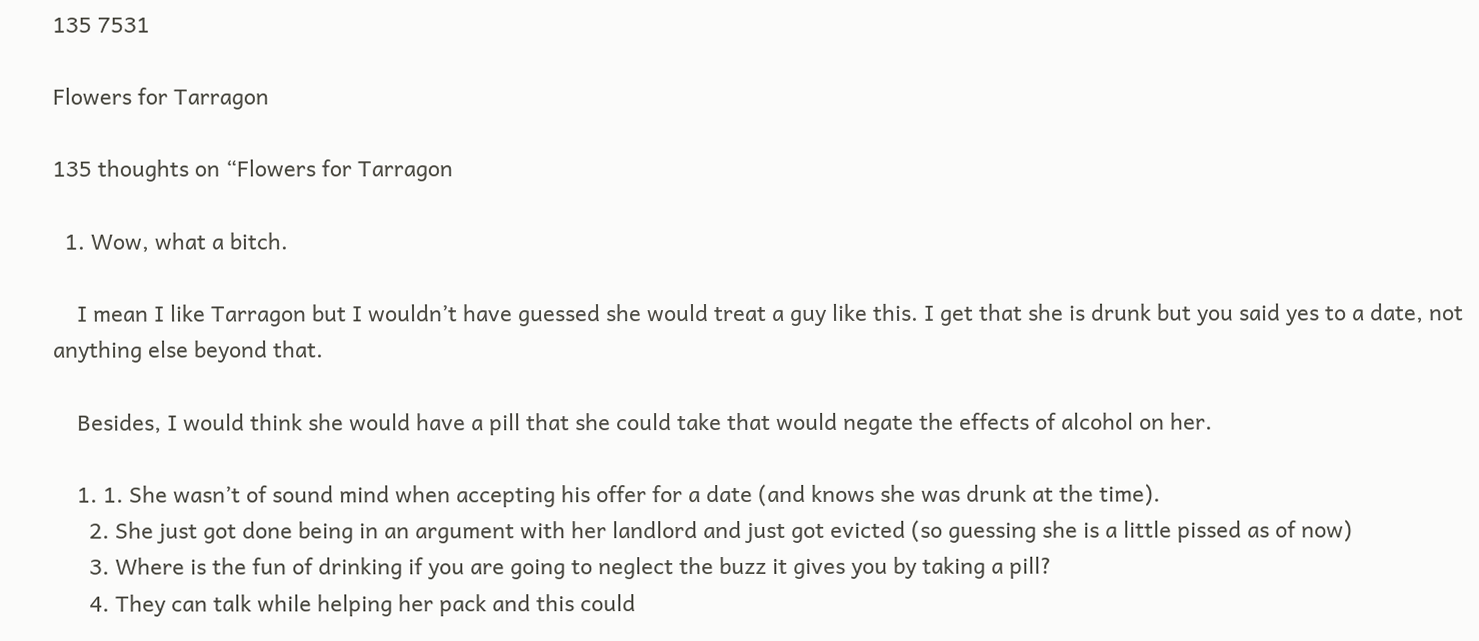135 7531

Flowers for Tarragon

135 thoughts on “Flowers for Tarragon

  1. Wow, what a bitch.

    I mean I like Tarragon but I wouldn’t have guessed she would treat a guy like this. I get that she is drunk but you said yes to a date, not anything else beyond that.

    Besides, I would think she would have a pill that she could take that would negate the effects of alcohol on her.

    1. 1. She wasn’t of sound mind when accepting his offer for a date (and knows she was drunk at the time).
      2. She just got done being in an argument with her landlord and just got evicted (so guessing she is a little pissed as of now)
      3. Where is the fun of drinking if you are going to neglect the buzz it gives you by taking a pill?
      4. They can talk while helping her pack and this could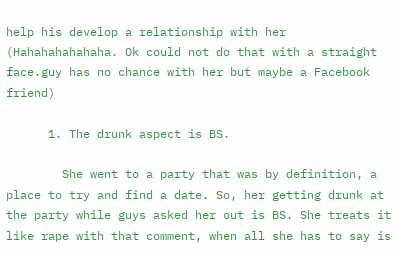help his develop a relationship with her (Hahahahahahaha. Ok could not do that with a straight face.guy has no chance with her but maybe a Facebook friend)

      1. The drunk aspect is BS.

        She went to a party that was by definition, a place to try and find a date. So, her getting drunk at the party while guys asked her out is BS. She treats it like rape with that comment, when all she has to say is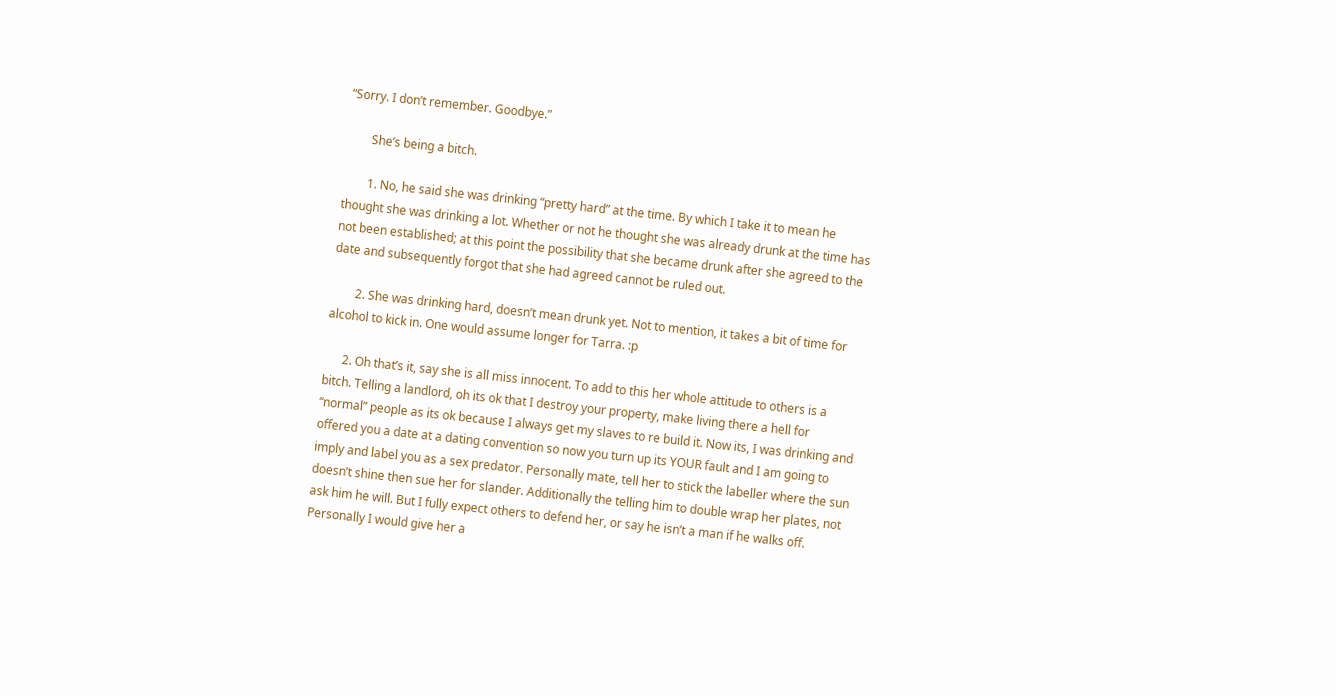“Sorry. I don’t remember. Goodbye.”

        She’s being a bitch.

        1. No, he said she was drinking “pretty hard” at the time. By which I take it to mean he thought she was drinking a lot. Whether or not he thought she was already drunk at the time has not been established; at this point the possibility that she became drunk after she agreed to the date and subsequently forgot that she had agreed cannot be ruled out.

        2. She was drinking hard, doesn’t mean drunk yet. Not to mention, it takes a bit of time for alcohol to kick in. One would assume longer for Tarra. :p

      2. Oh that’s it, say she is all miss innocent. To add to this her whole attitude to others is a bitch. Telling a landlord, oh its ok that I destroy your property, make living there a hell for “normal” people as its ok because I always get my slaves to re build it. Now its, I was drinking and offered you a date at a dating convention so now you turn up its YOUR fault and I am going to imply and label you as a sex predator. Personally mate, tell her to stick the labeller where the sun doesn’t shine then sue her for slander. Additionally the telling him to double wrap her plates, not ask him he will. But I fully expect others to defend her, or say he isn’t a man if he walks off. Personally I would give her a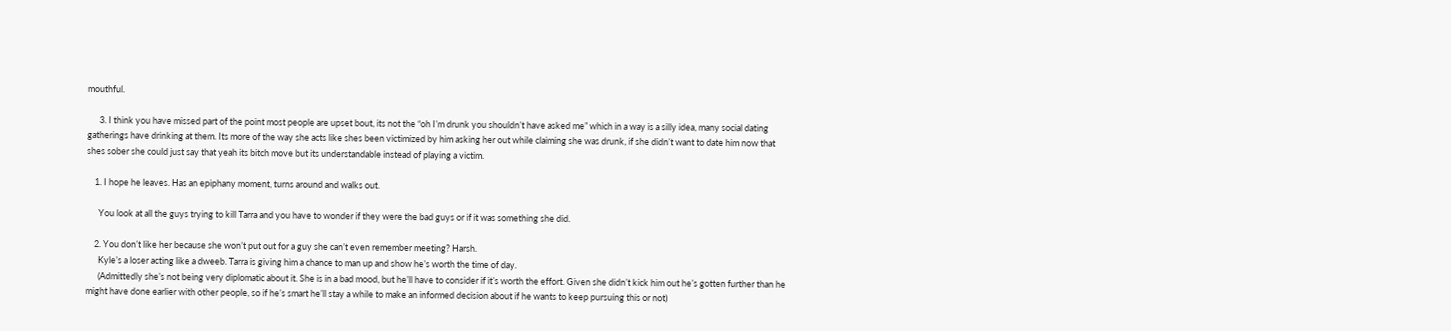mouthful.

      3. I think you have missed part of the point most people are upset bout, its not the “oh I’m drunk you shouldn’t have asked me” which in a way is a silly idea, many social dating gatherings have drinking at them. Its more of the way she acts like shes been victimized by him asking her out while claiming she was drunk, if she didn’t want to date him now that shes sober she could just say that yeah its bitch move but its understandable instead of playing a victim.

    1. I hope he leaves. Has an epiphany moment, turns around and walks out.

      You look at all the guys trying to kill Tarra and you have to wonder if they were the bad guys or if it was something she did.

    2. You don’t like her because she won’t put out for a guy she can’t even remember meeting? Harsh.
      Kyle’s a loser acting like a dweeb. Tarra is giving him a chance to man up and show he’s worth the time of day.
      (Admittedly she’s not being very diplomatic about it. She is in a bad mood, but he’ll have to consider if it’s worth the effort. Given she didn’t kick him out he’s gotten further than he might have done earlier with other people, so if he’s smart he’ll stay a while to make an informed decision about if he wants to keep pursuing this or not)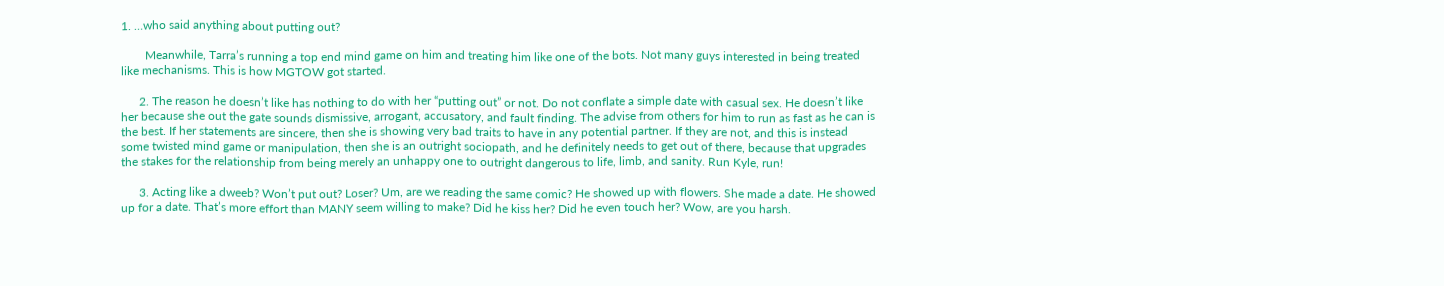1. …who said anything about putting out?

        Meanwhile, Tarra’s running a top end mind game on him and treating him like one of the bots. Not many guys interested in being treated like mechanisms. This is how MGTOW got started.

      2. The reason he doesn’t like has nothing to do with her “putting out” or not. Do not conflate a simple date with casual sex. He doesn’t like her because she out the gate sounds dismissive, arrogant, accusatory, and fault finding. The advise from others for him to run as fast as he can is the best. If her statements are sincere, then she is showing very bad traits to have in any potential partner. If they are not, and this is instead some twisted mind game or manipulation, then she is an outright sociopath, and he definitely needs to get out of there, because that upgrades the stakes for the relationship from being merely an unhappy one to outright dangerous to life, limb, and sanity. Run Kyle, run!

      3. Acting like a dweeb? Won’t put out? Loser? Um, are we reading the same comic? He showed up with flowers. She made a date. He showed up for a date. That’s more effort than MANY seem willing to make? Did he kiss her? Did he even touch her? Wow, are you harsh.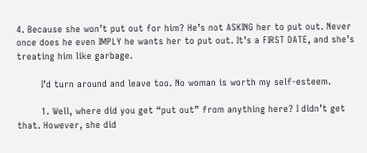4. Because she won’t put out for him? He’s not ASKING her to put out. Never once does he even IMPLY he wants her to put out. It’s a FIRST DATE, and she’s treating him like garbage.

        I’d turn around and leave too. No woman is worth my self-esteem.

        1. Well, where did you get “put out” from anything here? I didn’t get that. However, she did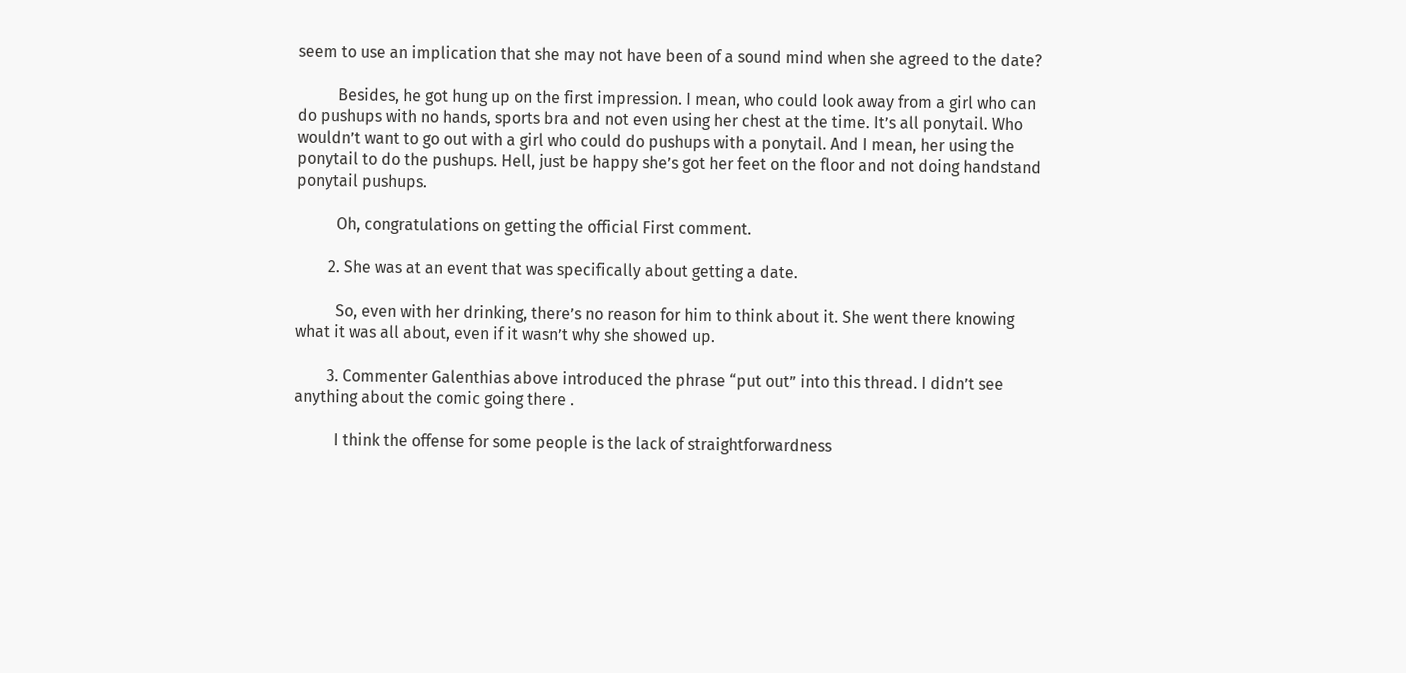seem to use an implication that she may not have been of a sound mind when she agreed to the date?

          Besides, he got hung up on the first impression. I mean, who could look away from a girl who can do pushups with no hands, sports bra and not even using her chest at the time. It’s all ponytail. Who wouldn’t want to go out with a girl who could do pushups with a ponytail. And I mean, her using the ponytail to do the pushups. Hell, just be happy she’s got her feet on the floor and not doing handstand ponytail pushups.

          Oh, congratulations on getting the official First comment.

        2. She was at an event that was specifically about getting a date.

          So, even with her drinking, there’s no reason for him to think about it. She went there knowing what it was all about, even if it wasn’t why she showed up.

        3. Commenter Galenthias above introduced the phrase “put out” into this thread. I didn’t see anything about the comic going there .

          I think the offense for some people is the lack of straightforwardness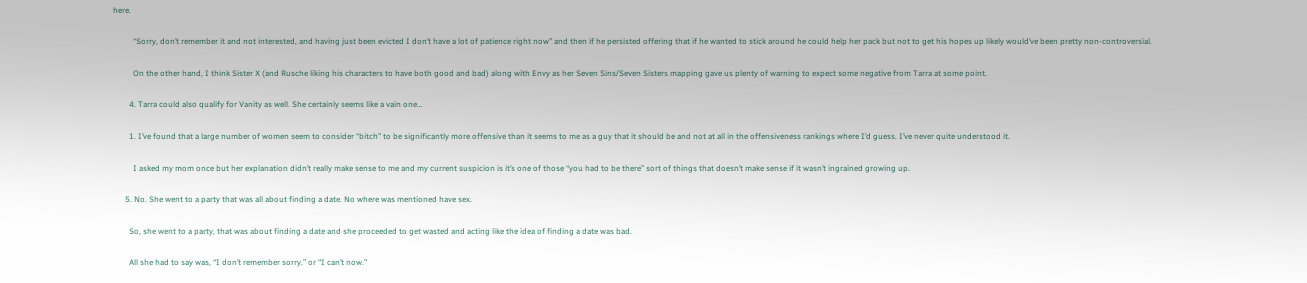here.

          “Sorry, don’t remember it and not interested, and having just been evicted I don’t have a lot of patience right now” and then if he persisted offering that if he wanted to stick around he could help her pack but not to get his hopes up likely would’ve been pretty non-controversial.

          On the other hand, I think Sister X (and Rusche liking his characters to have both good and bad) along with Envy as her Seven Sins/Seven Sisters mapping gave us plenty of warning to expect some negative from Tarra at some point.

        4. Tarra could also qualify for Vanity as well. She certainly seems like a vain one…

        1. I’ve found that a large number of women seem to consider “bitch” to be significantly more offensive than it seems to me as a guy that it should be and not at all in the offensiveness rankings where I’d guess. I’ve never quite understood it.

          I asked my mom once but her explanation didn’t really make sense to me and my current suspicion is it’s one of those “you had to be there” sort of things that doesn’t make sense if it wasn’t ingrained growing up.

      5. No. She went to a party that was all about finding a date. No where was mentioned have sex.

        So, she went to a party, that was about finding a date and she proceeded to get wasted and acting like the idea of finding a date was bad.

        All she had to say was, “I don’t remember sorry.” or “I can’t now.”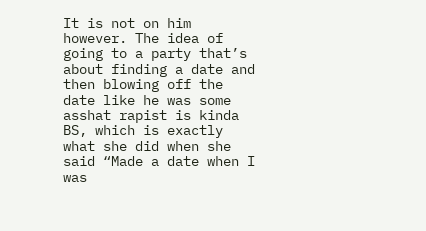It is not on him however. The idea of going to a party that’s about finding a date and then blowing off the date like he was some asshat rapist is kinda BS, which is exactly what she did when she said “Made a date when I was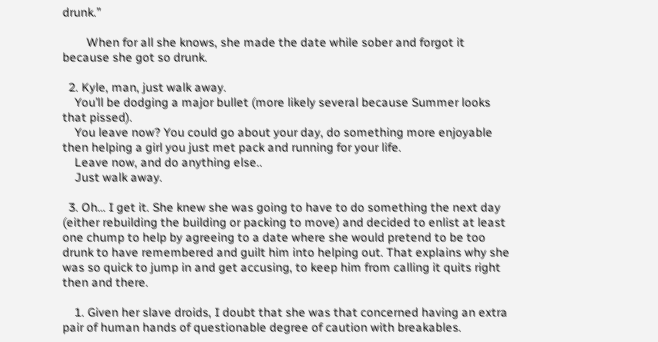drunk.”

        When for all she knows, she made the date while sober and forgot it because she got so drunk.

  2. Kyle, man, just walk away.
    You’ll be dodging a major bullet (more likely several because Summer looks that pissed).
    You leave now? You could go about your day, do something more enjoyable then helping a girl you just met pack and running for your life.
    Leave now, and do anything else..
    Just walk away.

  3. Oh… I get it. She knew she was going to have to do something the next day (either rebuilding the building or packing to move) and decided to enlist at least one chump to help by agreeing to a date where she would pretend to be too drunk to have remembered and guilt him into helping out. That explains why she was so quick to jump in and get accusing, to keep him from calling it quits right then and there.

    1. Given her slave droids, I doubt that she was that concerned having an extra pair of human hands of questionable degree of caution with breakables.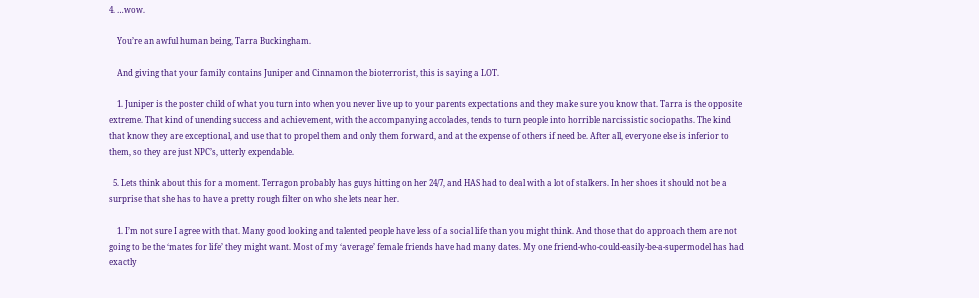4. …wow.

    You’re an awful human being, Tarra Buckingham.

    And giving that your family contains Juniper and Cinnamon the bioterrorist, this is saying a LOT.

    1. Juniper is the poster child of what you turn into when you never live up to your parents expectations and they make sure you know that. Tarra is the opposite extreme. That kind of unending success and achievement, with the accompanying accolades, tends to turn people into horrible narcissistic sociopaths. The kind that know they are exceptional, and use that to propel them and only them forward, and at the expense of others if need be. After all, everyone else is inferior to them, so they are just NPC’s, utterly expendable.

  5. Lets think about this for a moment. Terragon probably has guys hitting on her 24/7, and HAS had to deal with a lot of stalkers. In her shoes it should not be a surprise that she has to have a pretty rough filter on who she lets near her.

    1. I’m not sure I agree with that. Many good looking and talented people have less of a social life than you might think. And those that do approach them are not going to be the ‘mates for life’ they might want. Most of my ‘average’ female friends have had many dates. My one friend-who-could-easily-be-a-supermodel has had exactly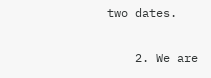two dates.

    2. We are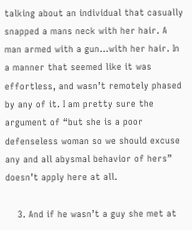talking about an individual that casually snapped a mans neck with her hair. A man armed with a gun…with her hair. In a manner that seemed like it was effortless, and wasn’t remotely phased by any of it. I am pretty sure the argument of “but she is a poor defenseless woman so we should excuse any and all abysmal behavior of hers” doesn’t apply here at all.

    3. And if he wasn’t a guy she met at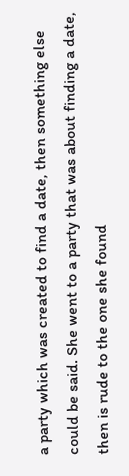a party which was created to find a date, then something else could be said. She went to a party that was about finding a date, then is rude to the one she found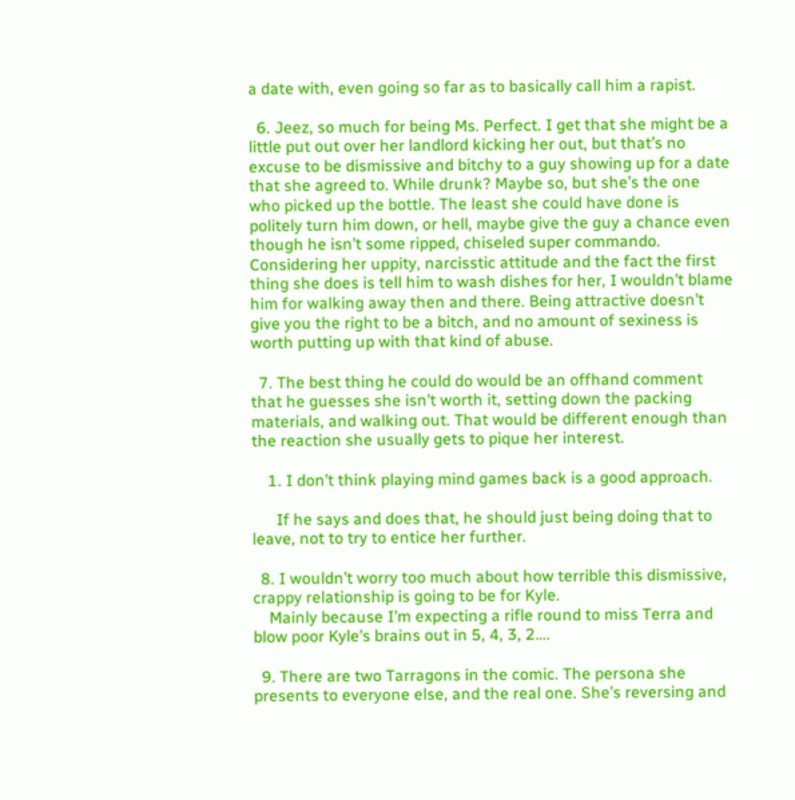a date with, even going so far as to basically call him a rapist.

  6. Jeez, so much for being Ms. Perfect. I get that she might be a little put out over her landlord kicking her out, but that’s no excuse to be dismissive and bitchy to a guy showing up for a date that she agreed to. While drunk? Maybe so, but she’s the one who picked up the bottle. The least she could have done is politely turn him down, or hell, maybe give the guy a chance even though he isn’t some ripped, chiseled super commando. Considering her uppity, narcisstic attitude and the fact the first thing she does is tell him to wash dishes for her, I wouldn’t blame him for walking away then and there. Being attractive doesn’t give you the right to be a bitch, and no amount of sexiness is worth putting up with that kind of abuse.

  7. The best thing he could do would be an offhand comment that he guesses she isn’t worth it, setting down the packing materials, and walking out. That would be different enough than the reaction she usually gets to pique her interest.

    1. I don’t think playing mind games back is a good approach.

      If he says and does that, he should just being doing that to leave, not to try to entice her further.

  8. I wouldn’t worry too much about how terrible this dismissive, crappy relationship is going to be for Kyle.
    Mainly because I’m expecting a rifle round to miss Terra and blow poor Kyle’s brains out in 5, 4, 3, 2….

  9. There are two Tarragons in the comic. The persona she presents to everyone else, and the real one. She’s reversing and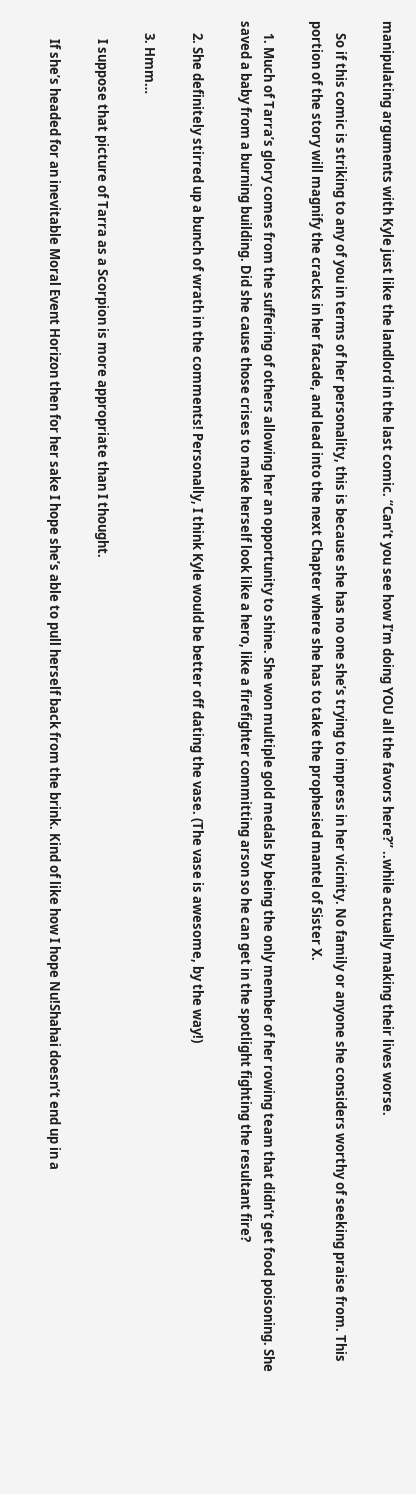manipulating arguments with Kyle just like the landlord in the last comic. “Can’t you see how I’m doing YOU all the favors here?” ..while actually making their lives worse.

    So if this comic is striking to any of you in terms of her personality, this is because she has no one she’s trying to impress in her vicinity. No family or anyone she considers worthy of seeking praise from. This portion of the story will magnify the cracks in her facade, and lead into the next Chapter where she has to take the prophesied mantel of Sister X.

    1. Much of Tarra’s glory comes from the suffering of others allowing her an opportunity to shine. She won multiple gold medals by being the only member of her rowing team that didn’t get food poisoning. She saved a baby from a burning building. Did she cause those crises to make herself look like a hero, like a firefighter committing arson so he can get in the spotlight fighting the resultant fire?

    2. She definitely stirred up a bunch of wrath in the comments! Personally, I think Kyle would be better off dating the vase. (The vase is awesome, by the way!)

    3. Hmm…

      I suppose that picture of Tarra as a Scorpion is more appropriate than I thought.

      If she’s headed for an inevitable Moral Event Horizon then for her sake I hope she’s able to pull herself back from the brink. Kind of like how I hope Nu!Shahai doesn’t end up in a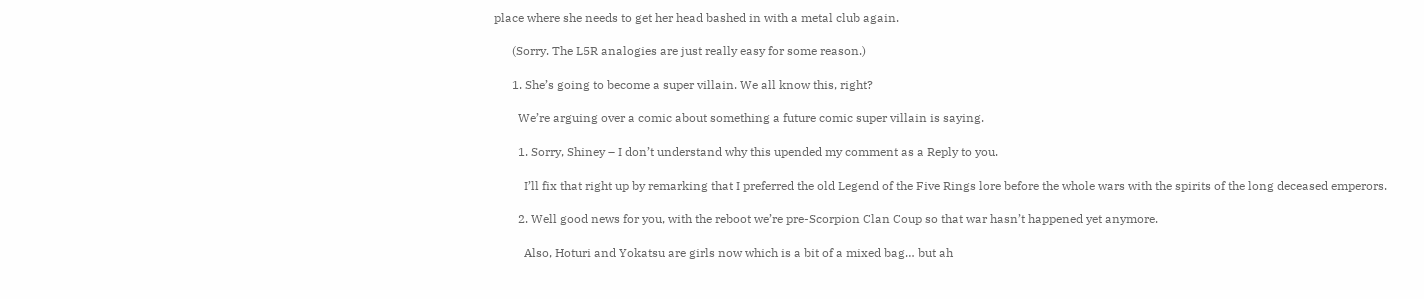place where she needs to get her head bashed in with a metal club again.

      (Sorry. The L5R analogies are just really easy for some reason.)

      1. She’s going to become a super villain. We all know this, right?

        We’re arguing over a comic about something a future comic super villain is saying.

        1. Sorry, Shiney – I don’t understand why this upended my comment as a Reply to you.

          I’ll fix that right up by remarking that I preferred the old Legend of the Five Rings lore before the whole wars with the spirits of the long deceased emperors.

        2. Well good news for you, with the reboot we’re pre-Scorpion Clan Coup so that war hasn’t happened yet anymore.

          Also, Hoturi and Yokatsu are girls now which is a bit of a mixed bag… but ah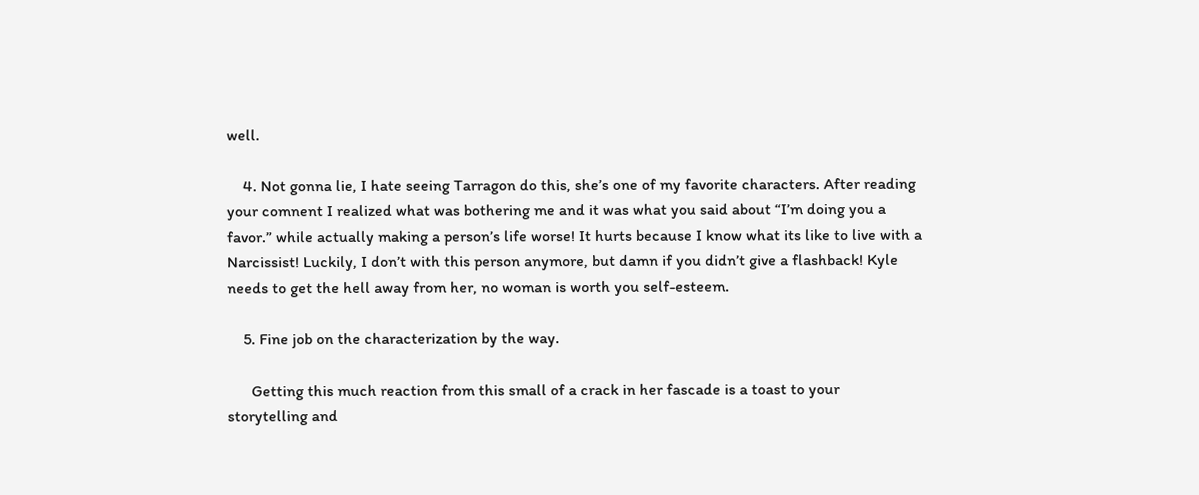well.

    4. Not gonna lie, I hate seeing Tarragon do this, she’s one of my favorite characters. After reading your comnent I realized what was bothering me and it was what you said about “I’m doing you a favor.” while actually making a person’s life worse! It hurts because I know what its like to live with a Narcissist! Luckily, I don’t with this person anymore, but damn if you didn’t give a flashback! Kyle needs to get the hell away from her, no woman is worth you self-esteem.

    5. Fine job on the characterization by the way.

      Getting this much reaction from this small of a crack in her fascade is a toast to your storytelling and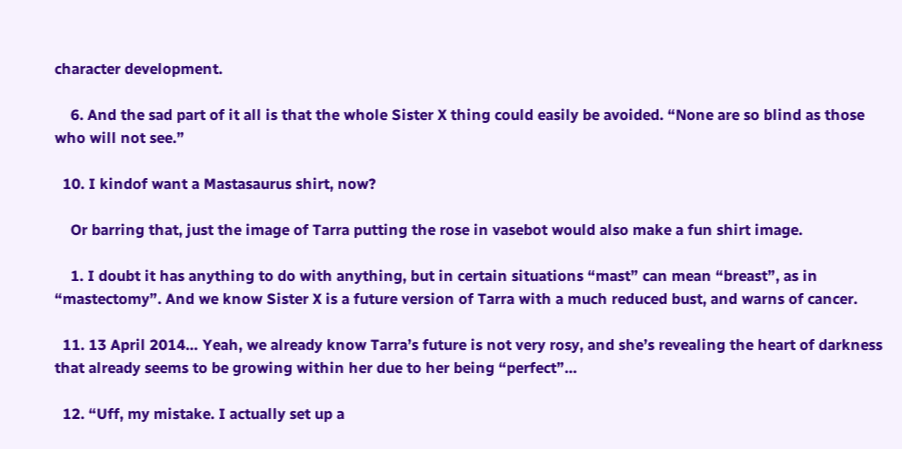character development.

    6. And the sad part of it all is that the whole Sister X thing could easily be avoided. “None are so blind as those who will not see.”

  10. I kindof want a Mastasaurus shirt, now?

    Or barring that, just the image of Tarra putting the rose in vasebot would also make a fun shirt image.

    1. I doubt it has anything to do with anything, but in certain situations “mast” can mean “breast”, as in “mastectomy”. And we know Sister X is a future version of Tarra with a much reduced bust, and warns of cancer.

  11. 13 April 2014… Yeah, we already know Tarra’s future is not very rosy, and she’s revealing the heart of darkness that already seems to be growing within her due to her being “perfect”…

  12. “Uff, my mistake. I actually set up a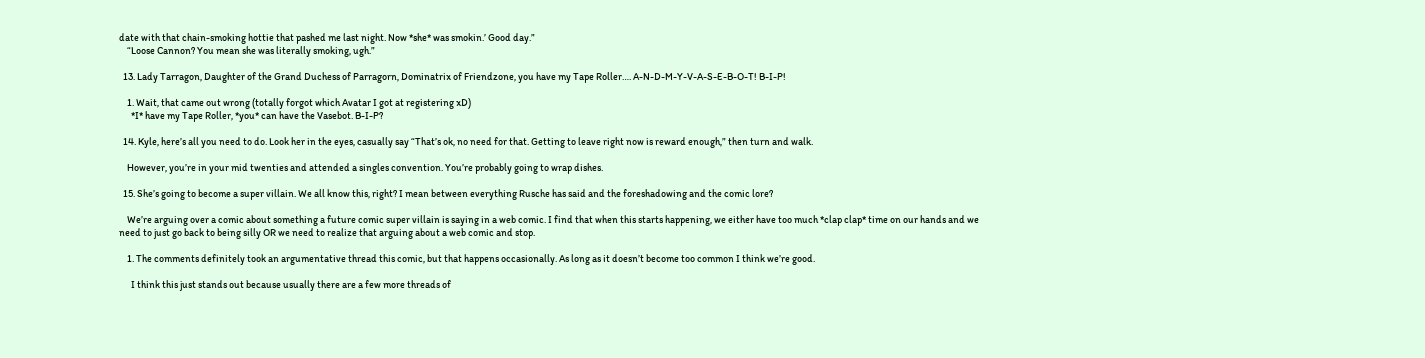date with that chain-smoking hottie that pashed me last night. Now *she* was smokin.’ Good day.”
    “Loose Cannon? You mean she was literally smoking, ugh.”

  13. Lady Tarragon, Daughter of the Grand Duchess of Parragorn, Dominatrix of Friendzone, you have my Tape Roller…. A-N-D-M-Y-V-A-S-E-B-O-T! B-I-P!

    1. Wait, that came out wrong (totally forgot which Avatar I got at registering xD)
      *I* have my Tape Roller, *you* can have the Vasebot. B-I-P?

  14. Kyle, here’s all you need to do. Look her in the eyes, casually say “That’s ok, no need for that. Getting to leave right now is reward enough,” then turn and walk.

    However, you’re in your mid twenties and attended a singles convention. You’re probably going to wrap dishes.

  15. She’s going to become a super villain. We all know this, right? I mean between everything Rusche has said and the foreshadowing and the comic lore?

    We’re arguing over a comic about something a future comic super villain is saying in a web comic. I find that when this starts happening, we either have too much *clap clap* time on our hands and we need to just go back to being silly OR we need to realize that arguing about a web comic and stop.

    1. The comments definitely took an argumentative thread this comic, but that happens occasionally. As long as it doesn’t become too common I think we’re good.

      I think this just stands out because usually there are a few more threads of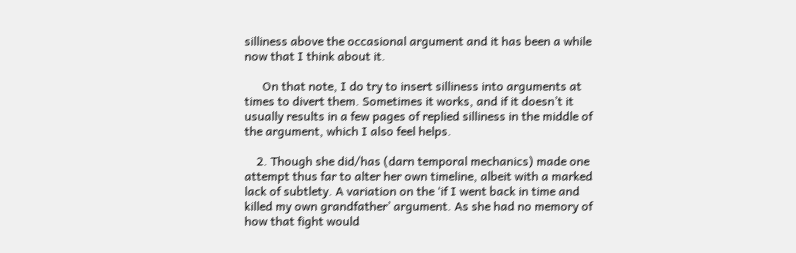silliness above the occasional argument and it has been a while now that I think about it.

      On that note, I do try to insert silliness into arguments at times to divert them. Sometimes it works, and if it doesn’t it usually results in a few pages of replied silliness in the middle of the argument, which I also feel helps.

    2. Though she did/has (darn temporal mechanics) made one attempt thus far to alter her own timeline, albeit with a marked lack of subtlety. A variation on the ‘if I went back in time and killed my own grandfather’ argument. As she had no memory of how that fight would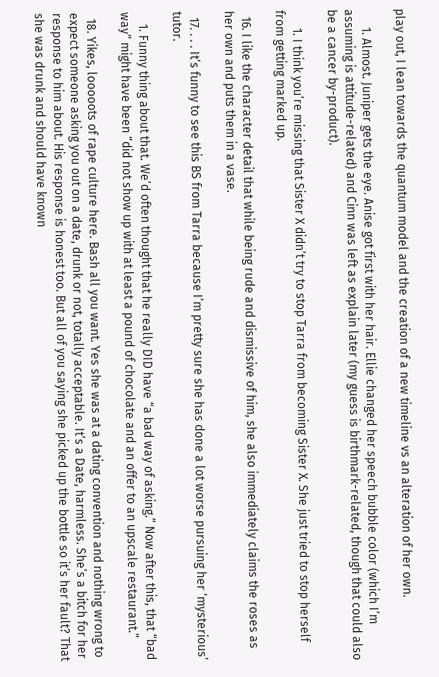play out, I lean towards the quantum model and the creation of a new timeline vs an alteration of her own.

      1. Almost. Juniper gets the eye. Anise got first with her hair. Ellie changed her speech bubble color (which I’m assuming is attitude-related) and Cinn was left as explain later (my guess is birthmark-related, though that could also be a cancer by-product).

      1. I think you’re missing that Sister X didn’t try to stop Tarra from becoming Sister X. She just tried to stop herself from getting marked up.

  16. I like the character detail that while being rude and dismissive of him, she also immediately claims the roses as her own and puts them in a vase.

  17. . . . It’s funny to see this BS from Tarra because I’m pretty sure she has done a lot worse pursuing her ‘mysterious’ tutor.

    1. Funny thing about that. We’d often thought that he really DID have “a bad way of asking.” Now after this, that “bad way” might have been “did not show up with at least a pound of chocolate and an offer to an upscale restaurant.”

  18. Yikes, looooots of rape culture here. Bash all you want. Yes she was at a dating convention and nothing wrong to expect someone asking you out on a date, drunk or not, totally acceptable. It’s a Date, harmless. She’s a bitch for her response to him about. His response is honest too. But all of you saying she picked up the bottle so it’s her fault? That she was drunk and should have known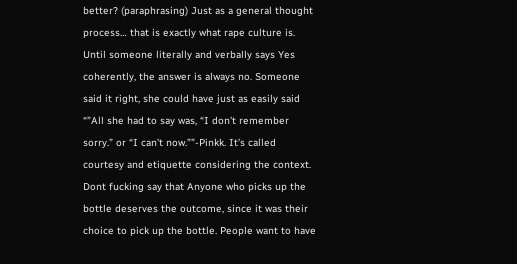better? (paraphrasing) Just as a general thought process… that is exactly what rape culture is. Until someone literally and verbally says Yes coherently, the answer is always no. Someone said it right, she could have just as easily said “”All she had to say was, “I don’t remember sorry.” or “I can’t now.””-Pinkk. It’s called courtesy and etiquette considering the context. Dont fucking say that Anyone who picks up the bottle deserves the outcome, since it was their choice to pick up the bottle. People want to have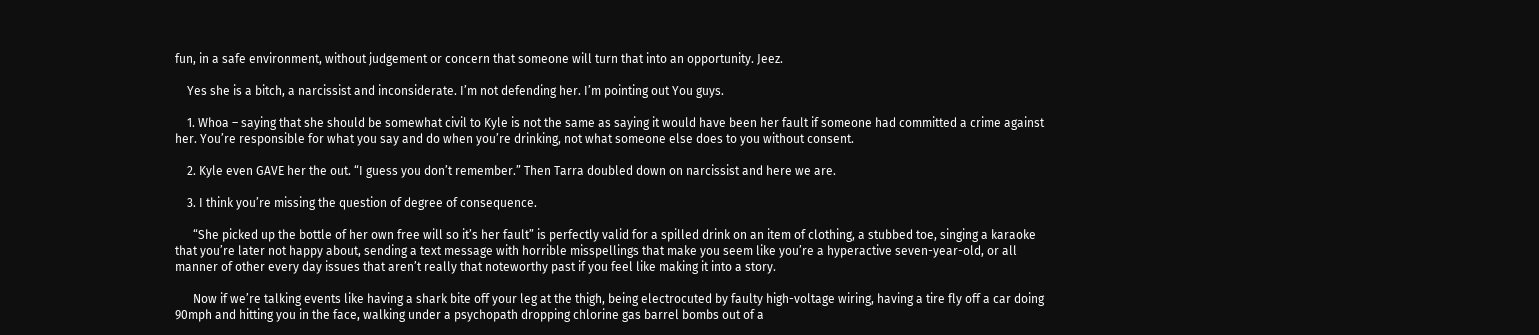fun, in a safe environment, without judgement or concern that someone will turn that into an opportunity. Jeez.

    Yes she is a bitch, a narcissist and inconsiderate. I’m not defending her. I’m pointing out You guys.

    1. Whoa – saying that she should be somewhat civil to Kyle is not the same as saying it would have been her fault if someone had committed a crime against her. You’re responsible for what you say and do when you’re drinking, not what someone else does to you without consent.

    2. Kyle even GAVE her the out. “I guess you don’t remember.” Then Tarra doubled down on narcissist and here we are.

    3. I think you’re missing the question of degree of consequence.

      “She picked up the bottle of her own free will so it’s her fault” is perfectly valid for a spilled drink on an item of clothing, a stubbed toe, singing a karaoke that you’re later not happy about, sending a text message with horrible misspellings that make you seem like you’re a hyperactive seven-year-old, or all manner of other every day issues that aren’t really that noteworthy past if you feel like making it into a story.

      Now if we’re talking events like having a shark bite off your leg at the thigh, being electrocuted by faulty high-voltage wiring, having a tire fly off a car doing 90mph and hitting you in the face, walking under a psychopath dropping chlorine gas barrel bombs out of a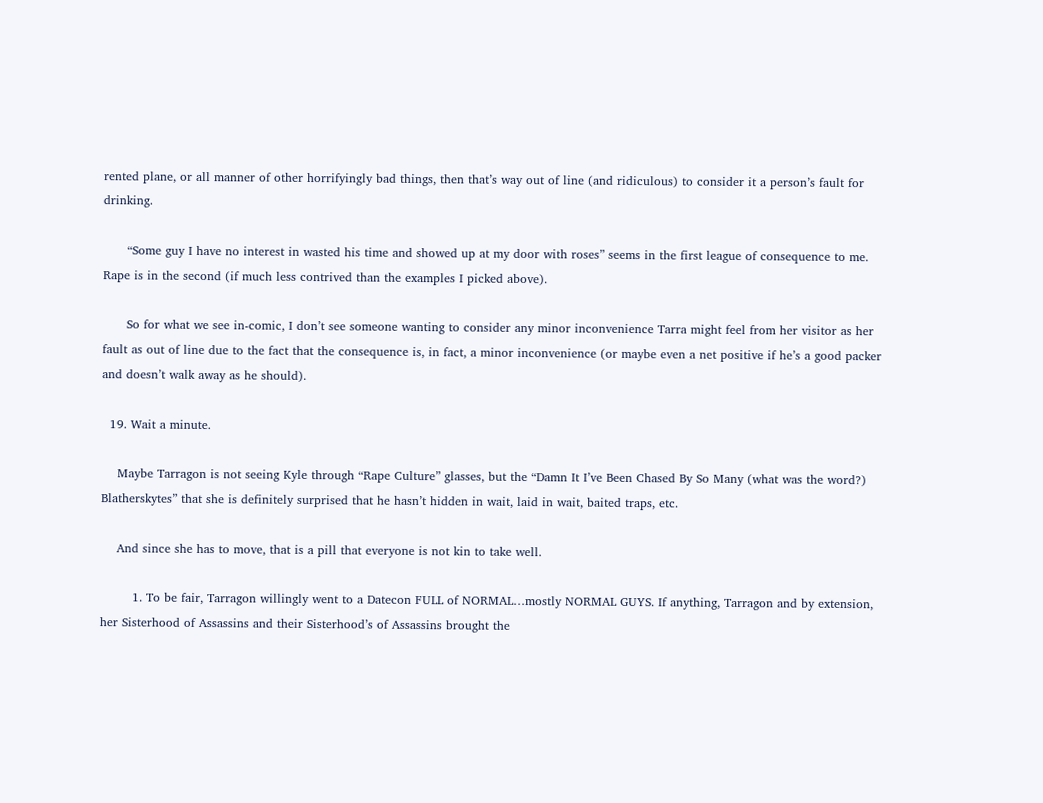rented plane, or all manner of other horrifyingly bad things, then that’s way out of line (and ridiculous) to consider it a person’s fault for drinking.

      “Some guy I have no interest in wasted his time and showed up at my door with roses” seems in the first league of consequence to me. Rape is in the second (if much less contrived than the examples I picked above).

      So for what we see in-comic, I don’t see someone wanting to consider any minor inconvenience Tarra might feel from her visitor as her fault as out of line due to the fact that the consequence is, in fact, a minor inconvenience (or maybe even a net positive if he’s a good packer and doesn’t walk away as he should).

  19. Wait a minute.

    Maybe Tarragon is not seeing Kyle through “Rape Culture” glasses, but the “Damn It I’ve Been Chased By So Many (what was the word?) Blatherskytes” that she is definitely surprised that he hasn’t hidden in wait, laid in wait, baited traps, etc.

    And since she has to move, that is a pill that everyone is not kin to take well.

        1. To be fair, Tarragon willingly went to a Datecon FULL of NORMAL…mostly NORMAL GUYS. If anything, Tarragon and by extension, her Sisterhood of Assassins and their Sisterhood’s of Assassins brought the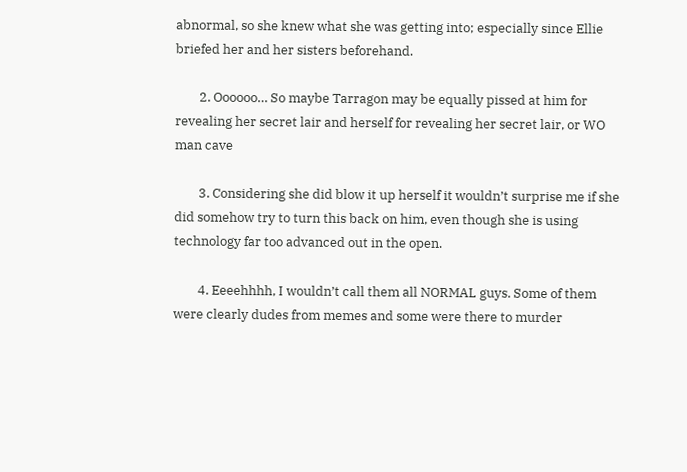abnormal, so she knew what she was getting into; especially since Ellie briefed her and her sisters beforehand.

        2. Oooooo… So maybe Tarragon may be equally pissed at him for revealing her secret lair and herself for revealing her secret lair, or WO man cave

        3. Considering she did blow it up herself it wouldn’t surprise me if she did somehow try to turn this back on him, even though she is using technology far too advanced out in the open.

        4. Eeeehhhh, I wouldn’t call them all NORMAL guys. Some of them were clearly dudes from memes and some were there to murder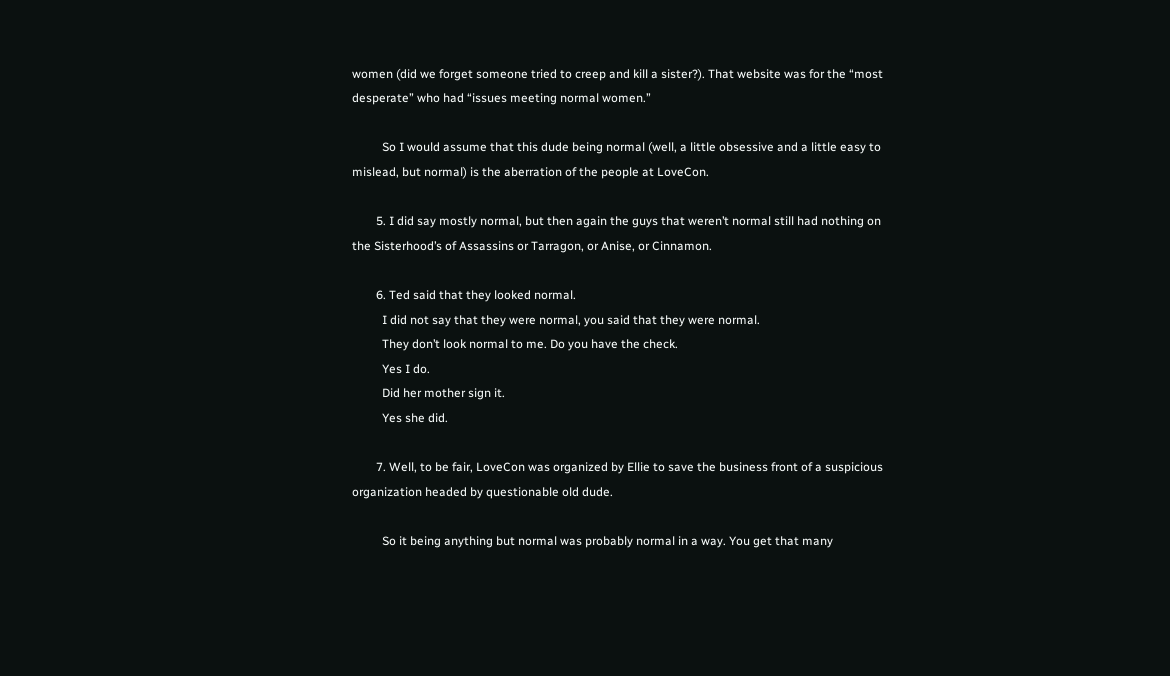women (did we forget someone tried to creep and kill a sister?). That website was for the “most desperate” who had “issues meeting normal women.”

          So I would assume that this dude being normal (well, a little obsessive and a little easy to mislead, but normal) is the aberration of the people at LoveCon.

        5. I did say mostly normal, but then again the guys that weren’t normal still had nothing on the Sisterhood’s of Assassins or Tarragon, or Anise, or Cinnamon.

        6. Ted said that they looked normal.
          I did not say that they were normal, you said that they were normal.
          They don’t look normal to me. Do you have the check.
          Yes I do.
          Did her mother sign it.
          Yes she did.

        7. Well, to be fair, LoveCon was organized by Ellie to save the business front of a suspicious organization headed by questionable old dude.

          So it being anything but normal was probably normal in a way. You get that many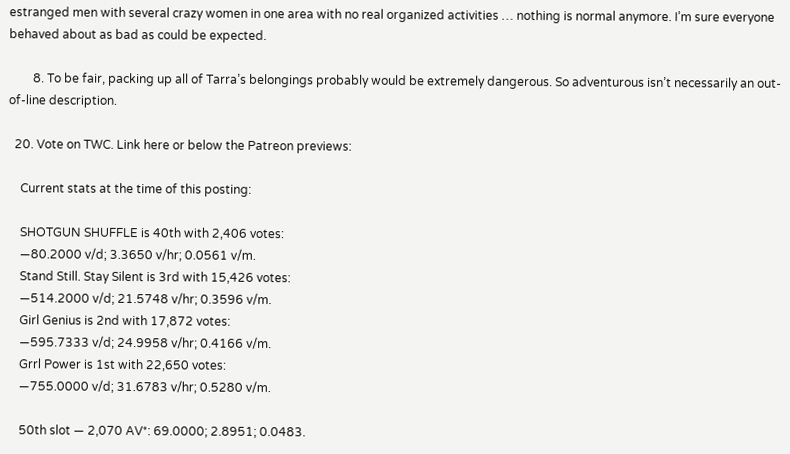estranged men with several crazy women in one area with no real organized activities … nothing is normal anymore. I’m sure everyone behaved about as bad as could be expected.

        8. To be fair, packing up all of Tarra’s belongings probably would be extremely dangerous. So adventurous isn’t necessarily an out-of-line description.

  20. Vote on TWC. Link here or below the Patreon previews:

    Current stats at the time of this posting:

    SHOTGUN SHUFFLE is 40th with 2,406 votes:
    —80.2000 v/d; 3.3650 v/hr; 0.0561 v/m.
    Stand Still. Stay Silent is 3rd with 15,426 votes:
    —514.2000 v/d; 21.5748 v/hr; 0.3596 v/m.
    Girl Genius is 2nd with 17,872 votes:
    —595.7333 v/d; 24.9958 v/hr; 0.4166 v/m.
    Grrl Power is 1st with 22,650 votes:
    —755.0000 v/d; 31.6783 v/hr; 0.5280 v/m.

    50th slot — 2,070 AV*: 69.0000; 2.8951; 0.0483.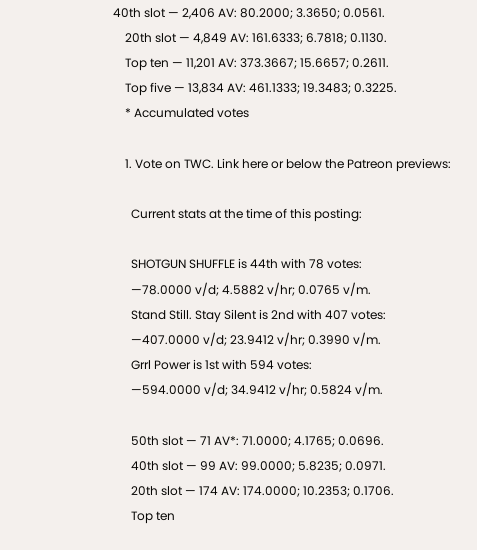40th slot — 2,406 AV: 80.2000; 3.3650; 0.0561.
    20th slot — 4,849 AV: 161.6333; 6.7818; 0.1130.
    Top ten — 11,201 AV: 373.3667; 15.6657; 0.2611.
    Top five — 13,834 AV: 461.1333; 19.3483; 0.3225.
    * Accumulated votes

    1. Vote on TWC. Link here or below the Patreon previews:

      Current stats at the time of this posting:

      SHOTGUN SHUFFLE is 44th with 78 votes:
      —78.0000 v/d; 4.5882 v/hr; 0.0765 v/m.
      Stand Still. Stay Silent is 2nd with 407 votes:
      —407.0000 v/d; 23.9412 v/hr; 0.3990 v/m.
      Grrl Power is 1st with 594 votes:
      —594.0000 v/d; 34.9412 v/hr; 0.5824 v/m.

      50th slot — 71 AV*: 71.0000; 4.1765; 0.0696.
      40th slot — 99 AV: 99.0000; 5.8235; 0.0971.
      20th slot — 174 AV: 174.0000; 10.2353; 0.1706.
      Top ten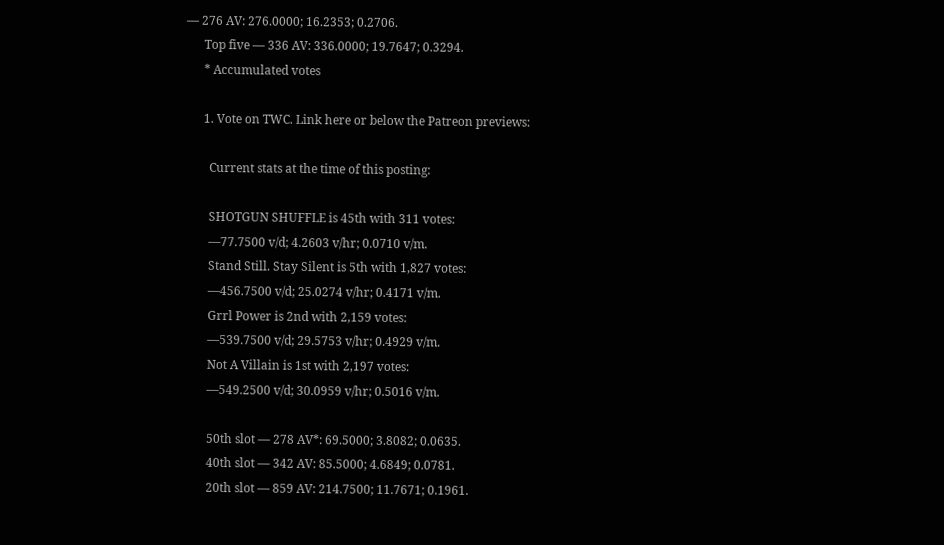— 276 AV: 276.0000; 16.2353; 0.2706.
      Top five — 336 AV: 336.0000; 19.7647; 0.3294.
      * Accumulated votes

      1. Vote on TWC. Link here or below the Patreon previews:

        Current stats at the time of this posting:

        SHOTGUN SHUFFLE is 45th with 311 votes:
        —77.7500 v/d; 4.2603 v/hr; 0.0710 v/m.
        Stand Still. Stay Silent is 5th with 1,827 votes:
        —456.7500 v/d; 25.0274 v/hr; 0.4171 v/m.
        Grrl Power is 2nd with 2,159 votes:
        —539.7500 v/d; 29.5753 v/hr; 0.4929 v/m.
        Not A Villain is 1st with 2,197 votes:
        —549.2500 v/d; 30.0959 v/hr; 0.5016 v/m.

        50th slot — 278 AV*: 69.5000; 3.8082; 0.0635.
        40th slot — 342 AV: 85.5000; 4.6849; 0.0781.
        20th slot — 859 AV: 214.7500; 11.7671; 0.1961.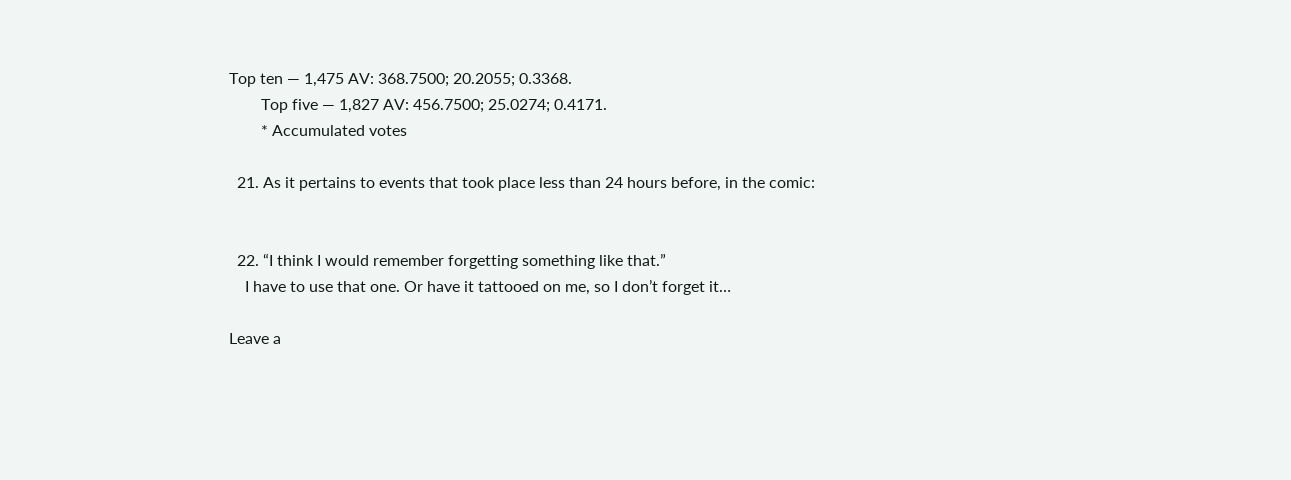Top ten — 1,475 AV: 368.7500; 20.2055; 0.3368.
        Top five — 1,827 AV: 456.7500; 25.0274; 0.4171.
        * Accumulated votes

  21. As it pertains to events that took place less than 24 hours before, in the comic:


  22. “I think I would remember forgetting something like that.”
    I have to use that one. Or have it tattooed on me, so I don’t forget it…

Leave a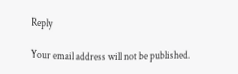Reply

Your email address will not be published.